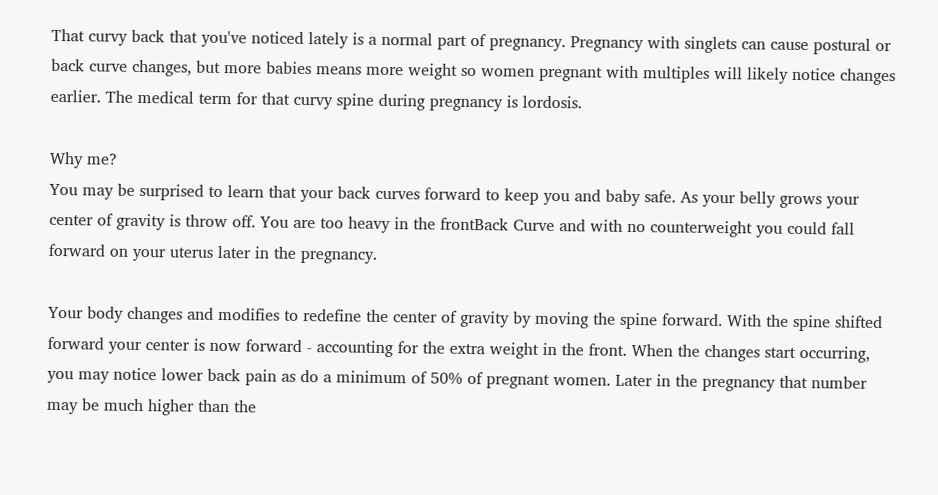That curvy back that you've noticed lately is a normal part of pregnancy. Pregnancy with singlets can cause postural or back curve changes, but more babies means more weight so women pregnant with multiples will likely notice changes earlier. The medical term for that curvy spine during pregnancy is lordosis.

Why me?
You may be surprised to learn that your back curves forward to keep you and baby safe. As your belly grows your center of gravity is throw off. You are too heavy in the frontBack Curve and with no counterweight you could fall forward on your uterus later in the pregnancy.

Your body changes and modifies to redefine the center of gravity by moving the spine forward. With the spine shifted forward your center is now forward - accounting for the extra weight in the front. When the changes start occurring, you may notice lower back pain as do a minimum of 50% of pregnant women. Later in the pregnancy that number may be much higher than the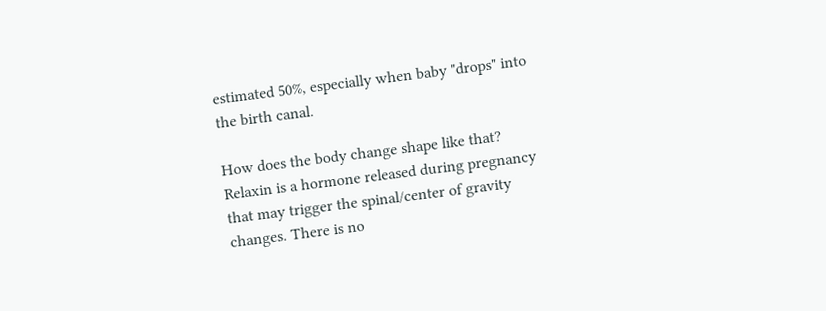estimated 50%, especially when baby "drops" into the birth canal.

How does the body change shape like that?
Relaxin is a hormone released during pregnancy that may trigger the spinal/center of gravity changes. There is no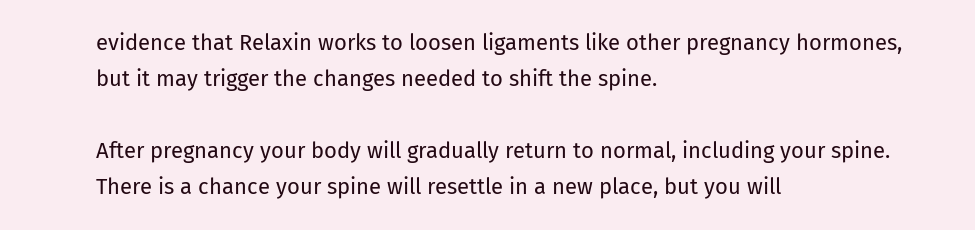evidence that Relaxin works to loosen ligaments like other pregnancy hormones, but it may trigger the changes needed to shift the spine.

After pregnancy your body will gradually return to normal, including your spine. There is a chance your spine will resettle in a new place, but you will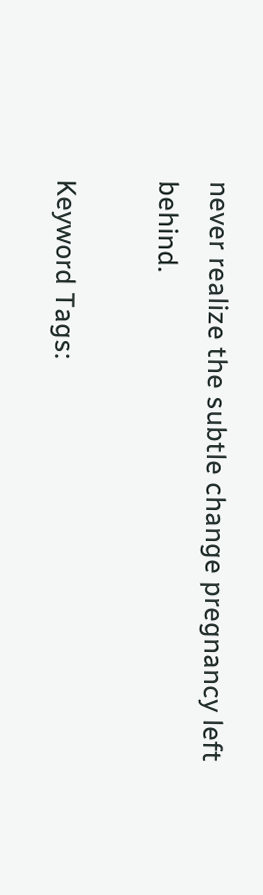never realize the subtle change pregnancy left behind.

Keyword Tags: